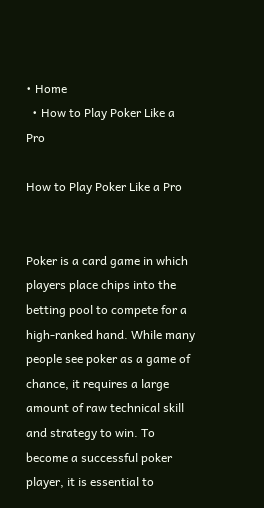• Home
  • How to Play Poker Like a Pro

How to Play Poker Like a Pro


Poker is a card game in which players place chips into the betting pool to compete for a high-ranked hand. While many people see poker as a game of chance, it requires a large amount of raw technical skill and strategy to win. To become a successful poker player, it is essential to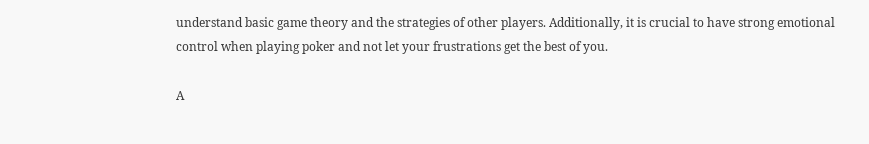understand basic game theory and the strategies of other players. Additionally, it is crucial to have strong emotional control when playing poker and not let your frustrations get the best of you.

A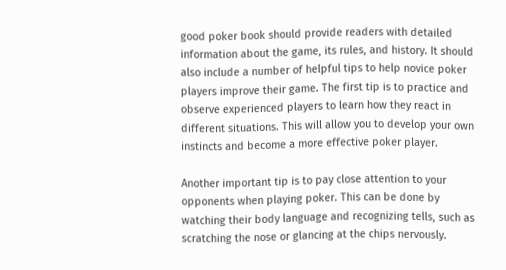good poker book should provide readers with detailed information about the game, its rules, and history. It should also include a number of helpful tips to help novice poker players improve their game. The first tip is to practice and observe experienced players to learn how they react in different situations. This will allow you to develop your own instincts and become a more effective poker player.

Another important tip is to pay close attention to your opponents when playing poker. This can be done by watching their body language and recognizing tells, such as scratching the nose or glancing at the chips nervously.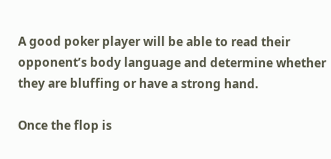A good poker player will be able to read their opponent’s body language and determine whether they are bluffing or have a strong hand.

Once the flop is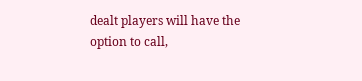dealt players will have the option to call,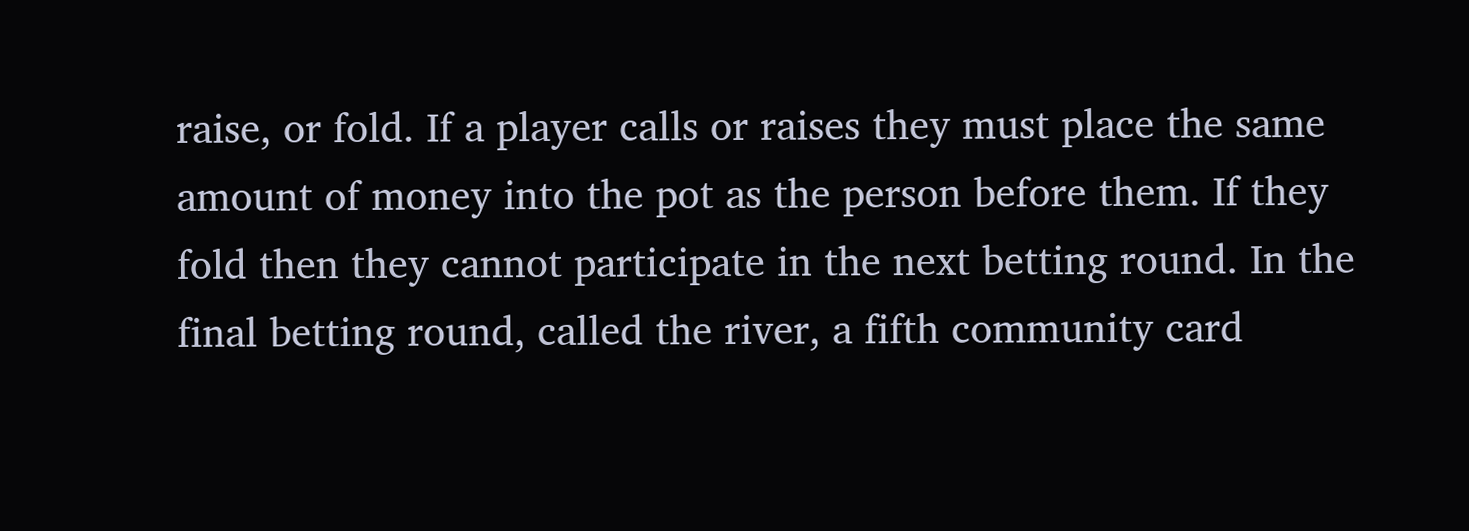raise, or fold. If a player calls or raises they must place the same amount of money into the pot as the person before them. If they fold then they cannot participate in the next betting round. In the final betting round, called the river, a fifth community card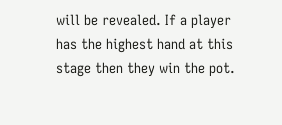will be revealed. If a player has the highest hand at this stage then they win the pot.